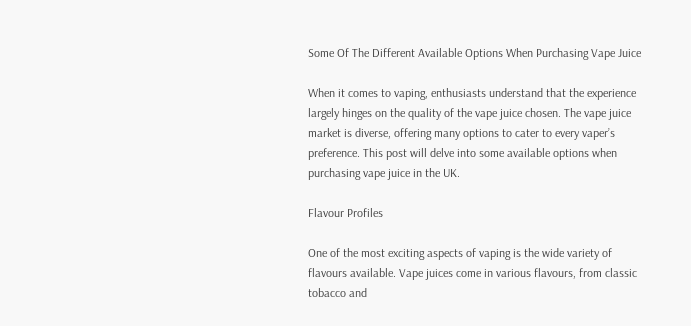Some Of The Different Available Options When Purchasing Vape Juice

When it comes to vaping, enthusiasts understand that the experience largely hinges on the quality of the vape juice chosen. The vape juice market is diverse, offering many options to cater to every vaper’s preference. This post will delve into some available options when purchasing vape juice in the UK.

Flavour Profiles

One of the most exciting aspects of vaping is the wide variety of flavours available. Vape juices come in various flavours, from classic tobacco and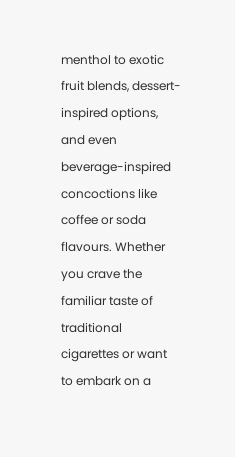menthol to exotic fruit blends, dessert-inspired options, and even beverage-inspired concoctions like coffee or soda flavours. Whether you crave the familiar taste of traditional cigarettes or want to embark on a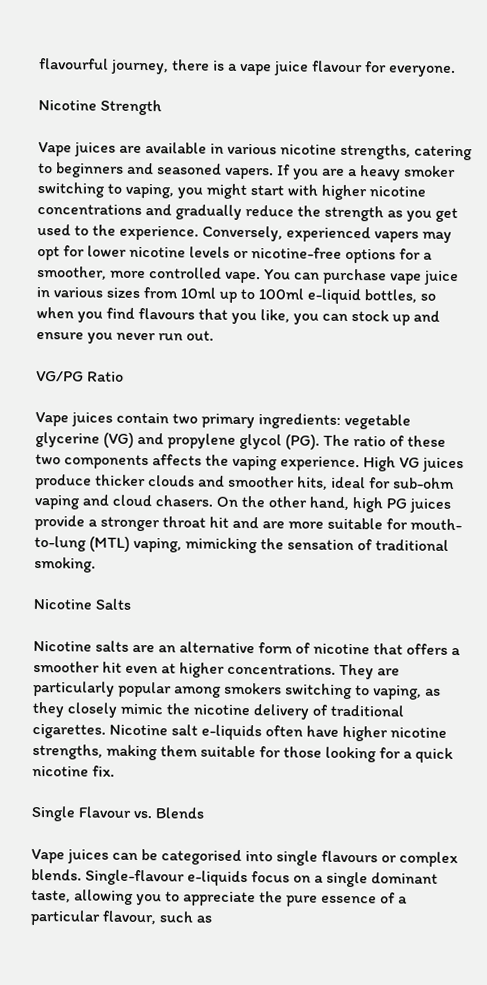flavourful journey, there is a vape juice flavour for everyone.

Nicotine Strength

Vape juices are available in various nicotine strengths, catering to beginners and seasoned vapers. If you are a heavy smoker switching to vaping, you might start with higher nicotine concentrations and gradually reduce the strength as you get used to the experience. Conversely, experienced vapers may opt for lower nicotine levels or nicotine-free options for a smoother, more controlled vape. You can purchase vape juice in various sizes from 10ml up to 100ml e-liquid bottles, so when you find flavours that you like, you can stock up and ensure you never run out.

VG/PG Ratio

Vape juices contain two primary ingredients: vegetable glycerine (VG) and propylene glycol (PG). The ratio of these two components affects the vaping experience. High VG juices produce thicker clouds and smoother hits, ideal for sub-ohm vaping and cloud chasers. On the other hand, high PG juices provide a stronger throat hit and are more suitable for mouth-to-lung (MTL) vaping, mimicking the sensation of traditional smoking.

Nicotine Salts

Nicotine salts are an alternative form of nicotine that offers a smoother hit even at higher concentrations. They are particularly popular among smokers switching to vaping, as they closely mimic the nicotine delivery of traditional cigarettes. Nicotine salt e-liquids often have higher nicotine strengths, making them suitable for those looking for a quick nicotine fix.

Single Flavour vs. Blends

Vape juices can be categorised into single flavours or complex blends. Single-flavour e-liquids focus on a single dominant taste, allowing you to appreciate the pure essence of a particular flavour, such as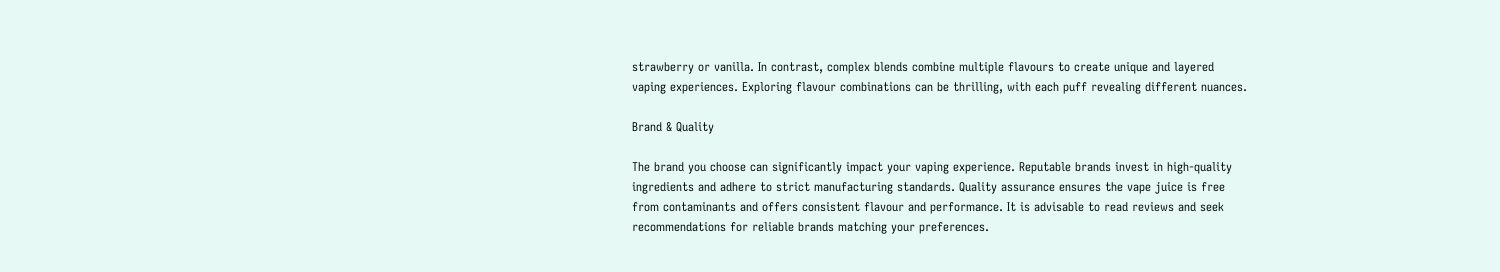strawberry or vanilla. In contrast, complex blends combine multiple flavours to create unique and layered vaping experiences. Exploring flavour combinations can be thrilling, with each puff revealing different nuances.

Brand & Quality

The brand you choose can significantly impact your vaping experience. Reputable brands invest in high-quality ingredients and adhere to strict manufacturing standards. Quality assurance ensures the vape juice is free from contaminants and offers consistent flavour and performance. It is advisable to read reviews and seek recommendations for reliable brands matching your preferences.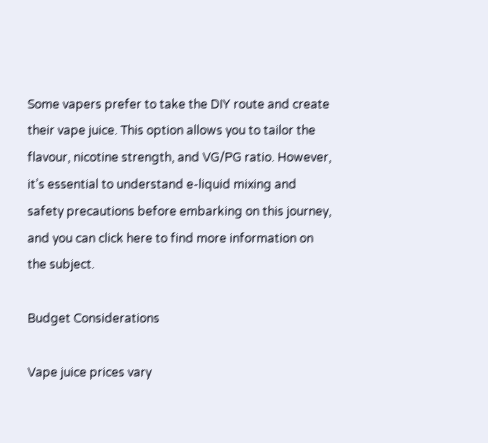Some vapers prefer to take the DIY route and create their vape juice. This option allows you to tailor the flavour, nicotine strength, and VG/PG ratio. However, it’s essential to understand e-liquid mixing and safety precautions before embarking on this journey, and you can click here to find more information on the subject.

Budget Considerations

Vape juice prices vary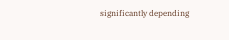significantly depending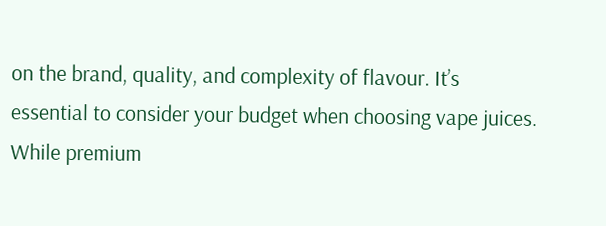on the brand, quality, and complexity of flavour. It’s essential to consider your budget when choosing vape juices. While premium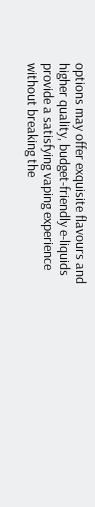options may offer exquisite flavours and higher quality, budget-friendly e-liquids provide a satisfying vaping experience without breaking the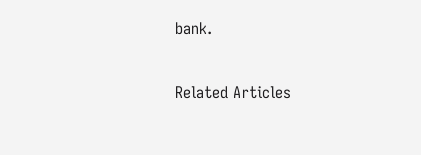bank.

Related Articles